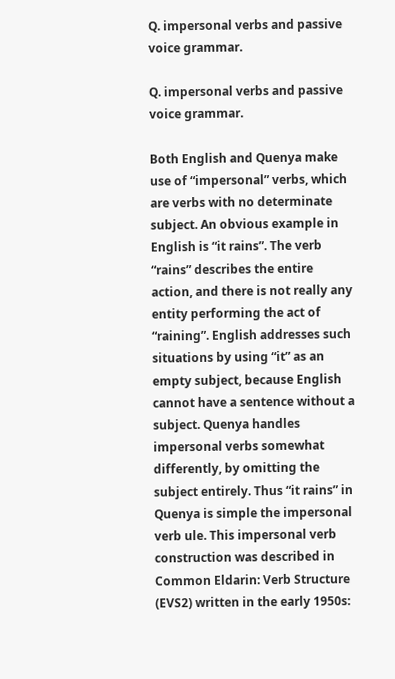Q. impersonal verbs and passive voice grammar.

Q. impersonal verbs and passive voice grammar.

Both English and Quenya make use of “impersonal” verbs, which are verbs with no determinate subject. An obvious example in English is “it rains”. The verb “rains” describes the entire action, and there is not really any entity performing the act of “raining”. English addresses such situations by using “it” as an empty subject, because English cannot have a sentence without a subject. Quenya handles impersonal verbs somewhat differently, by omitting the subject entirely. Thus “it rains” in Quenya is simple the impersonal verb ule. This impersonal verb construction was described in Common Eldarin: Verb Structure (EVS2) written in the early 1950s: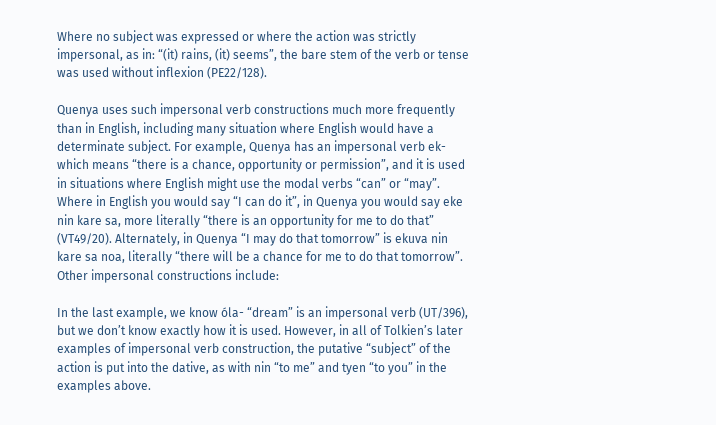Where no subject was expressed or where the action was strictly impersonal, as in: “(it) rains, (it) seems”, the bare stem of the verb or tense was used without inflexion (PE22/128).

Quenya uses such impersonal verb constructions much more frequently than in English, including many situation where English would have a determinate subject. For example, Quenya has an impersonal verb ek- which means “there is a chance, opportunity or permission”, and it is used in situations where English might use the modal verbs “can” or “may”. Where in English you would say “I can do it”, in Quenya you would say eke nin kare sa, more literally “there is an opportunity for me to do that” (VT49/20). Alternately, in Quenya “I may do that tomorrow” is ekuva nin kare sa noa, literally “there will be a chance for me to do that tomorrow”. Other impersonal constructions include:

In the last example, we know óla- “dream” is an impersonal verb (UT/396), but we don’t know exactly how it is used. However, in all of Tolkien’s later examples of impersonal verb construction, the putative “subject” of the action is put into the dative, as with nin “to me” and tyen “to you” in the examples above.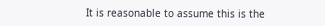It is reasonable to assume this is the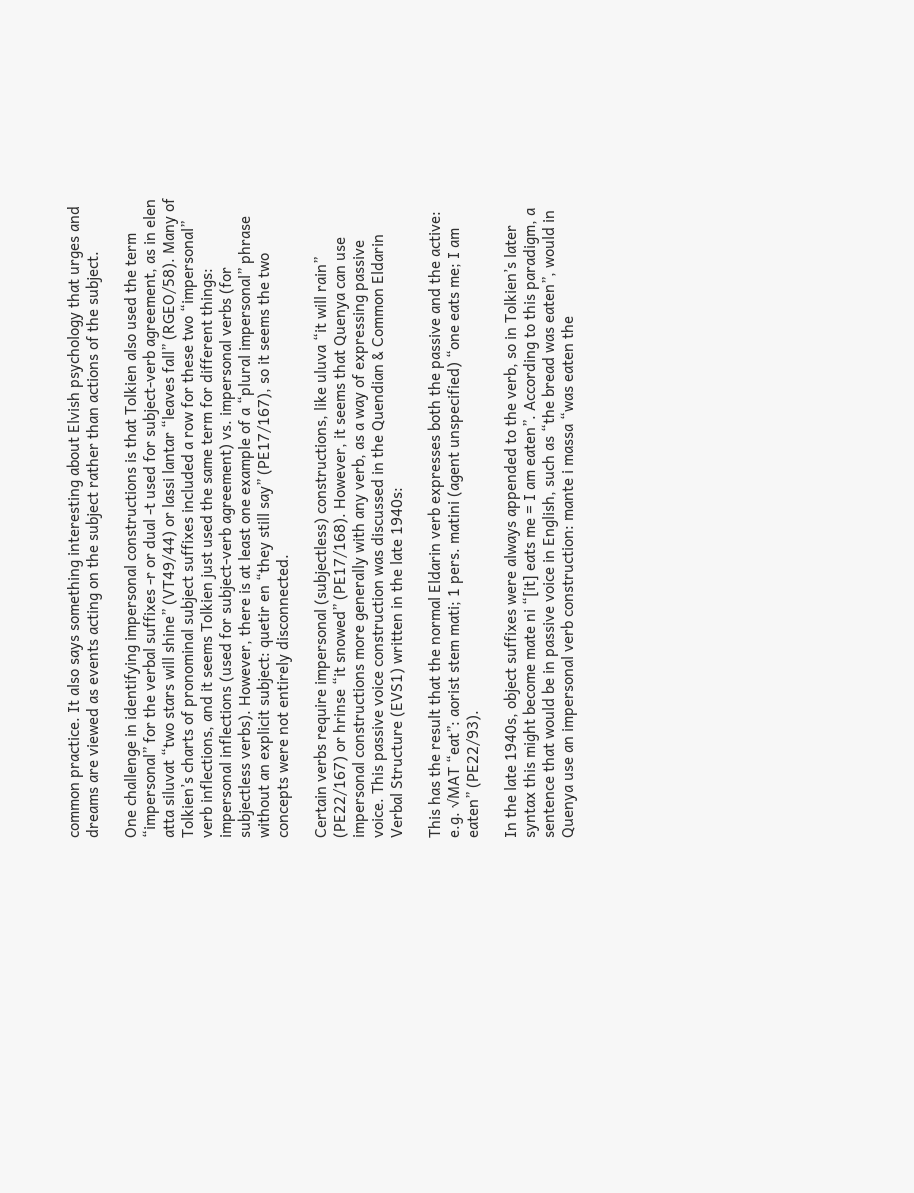common practice. It also says something interesting about Elvish psychology that urges and dreams are viewed as events acting on the subject rather than actions of the subject.

One challenge in identifying impersonal constructions is that Tolkien also used the term “impersonal” for the verbal suffixes -r or dual -t used for subject-verb agreement, as in elen atta siluvat “two stars will shine” (VT49/44) or lassi lantar “leaves fall” (RGEO/58). Many of Tolkien’s charts of pronominal subject suffixes included a row for these two “impersonal” verb inflections, and it seems Tolkien just used the same term for different things: impersonal inflections (used for subject-verb agreement) vs. impersonal verbs (for subjectless verbs). However, there is at least one example of a “plural impersonal” phrase without an explicit subject: quetir en “they still say” (PE17/167), so it seems the two concepts were not entirely disconnected.

Certain verbs require impersonal (subjectless) constructions, like uluva “it will rain” (PE22/167) or hrinse “it snowed” (PE17/168). However, it seems that Quenya can use impersonal constructions more generally with any verb, as a way of expressing passive voice. This passive voice construction was discussed in the Quendian & Common Eldarin Verbal Structure (EVS1) written in the late 1940s:

This has the result that the normal Eldarin verb expresses both the passive and the active: e.g. √MAT “eat”: aorist stem mati; 1 pers. matini (agent unspecified) “one eats me; I am eaten” (PE22/93).

In the late 1940s, object suffixes were always appended to the verb, so in Tolkien’s later syntax this might become mate ni “[it] eats me = I am eaten”. According to this paradigm, a sentence that would be in passive voice in English, such as “the bread was eaten”, would in Quenya use an impersonal verb construction: mante i massa “was eaten the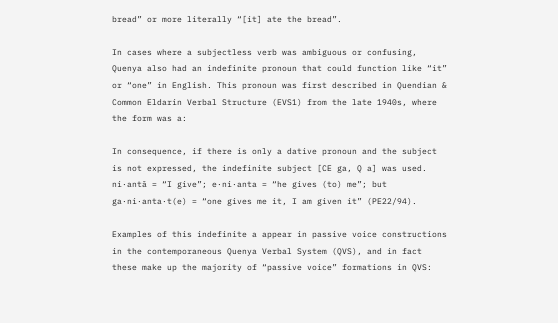bread” or more literally “[it] ate the bread”.

In cases where a subjectless verb was ambiguous or confusing, Quenya also had an indefinite pronoun that could function like “it” or “one” in English. This pronoun was first described in Quendian & Common Eldarin Verbal Structure (EVS1) from the late 1940s, where the form was a:

In consequence, if there is only a dative pronoun and the subject is not expressed, the indefinite subject [CE ga, Q a] was used. ni·antā = “I give”; e·ni·anta = “he gives (to) me”; but ga·ni·anta·t(e) = “one gives me it, I am given it” (PE22/94).

Examples of this indefinite a appear in passive voice constructions in the contemporaneous Quenya Verbal System (QVS), and in fact these make up the majority of “passive voice” formations in QVS: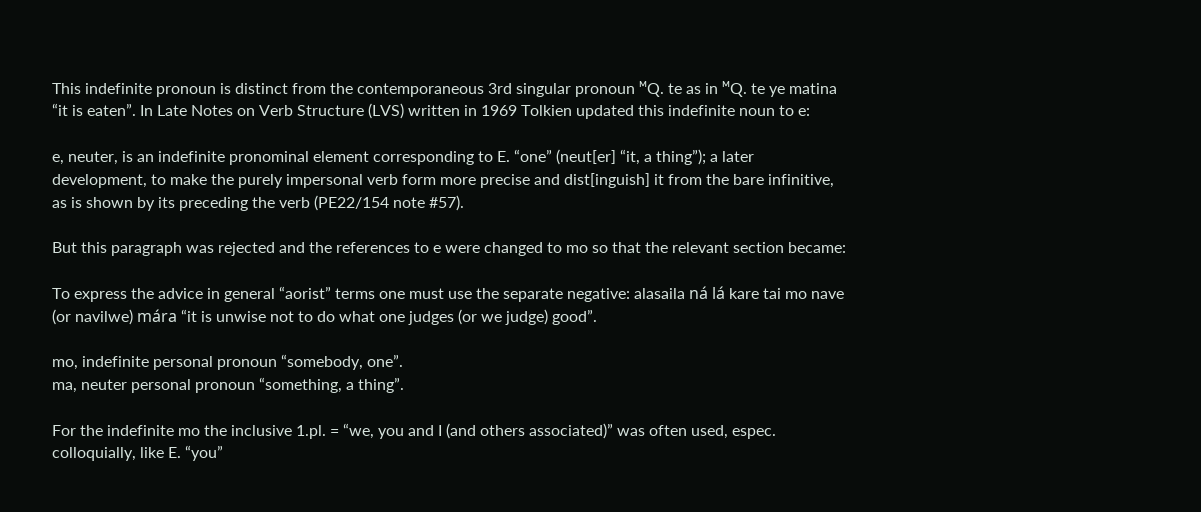This indefinite pronoun is distinct from the contemporaneous 3rd singular pronoun ᴹQ. te as in ᴹQ. te ye matina “it is eaten”. In Late Notes on Verb Structure (LVS) written in 1969 Tolkien updated this indefinite noun to e:

e, neuter, is an indefinite pronominal element corresponding to E. “one” (neut[er] “it, a thing”); a later development, to make the purely impersonal verb form more precise and dist[inguish] it from the bare infinitive, as is shown by its preceding the verb (PE22/154 note #57).

But this paragraph was rejected and the references to e were changed to mo so that the relevant section became:

To express the advice in general “aorist” terms one must use the separate negative: alasaila ná lá kare tai mo nave (or navilwe) mára “it is unwise not to do what one judges (or we judge) good”.

mo, indefinite personal pronoun “somebody, one”.
ma, neuter personal pronoun “something, a thing”.

For the indefinite mo the inclusive 1.pl. = “we, you and I (and others associated)” was often used, espec. colloquially, like E. “you”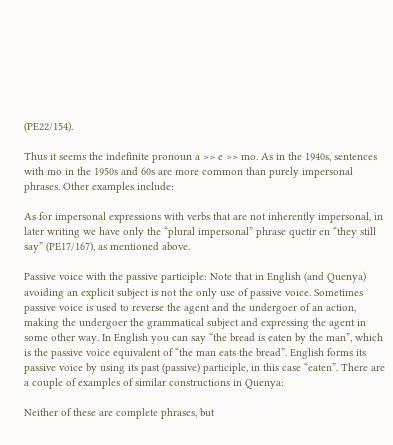(PE22/154).

Thus it seems the indefinite pronoun a >> e >> mo. As in the 1940s, sentences with mo in the 1950s and 60s are more common than purely impersonal phrases. Other examples include:

As for impersonal expressions with verbs that are not inherently impersonal, in later writing we have only the “plural impersonal” phrase quetir en “they still say” (PE17/167), as mentioned above.

Passive voice with the passive participle: Note that in English (and Quenya) avoiding an explicit subject is not the only use of passive voice. Sometimes passive voice is used to reverse the agent and the undergoer of an action, making the undergoer the grammatical subject and expressing the agent in some other way. In English you can say “the bread is eaten by the man”, which is the passive voice equivalent of “the man eats the bread”. English forms its passive voice by using its past (passive) participle, in this case “eaten”. There are a couple of examples of similar constructions in Quenya:

Neither of these are complete phrases, but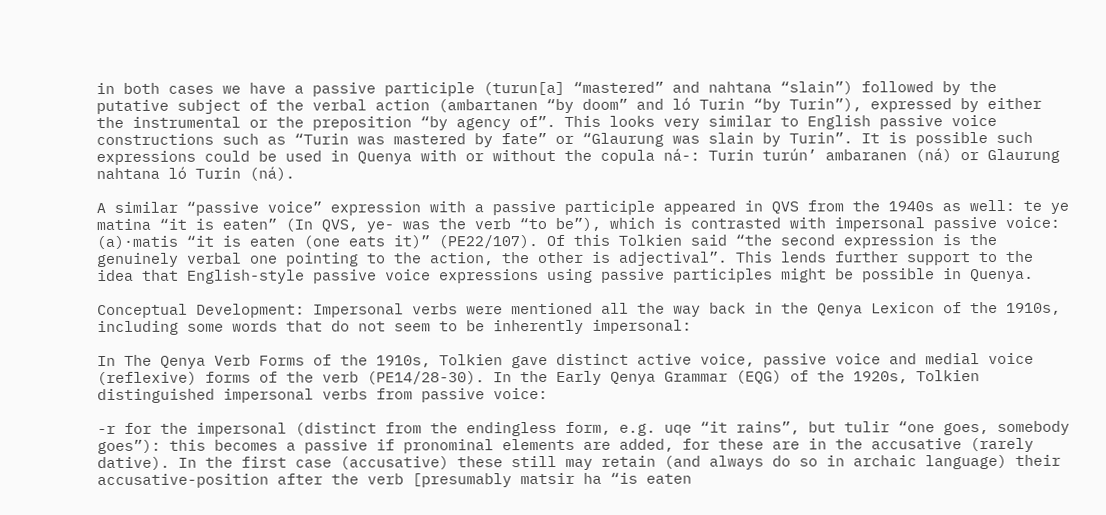in both cases we have a passive participle (turun[a] “mastered” and nahtana “slain”) followed by the putative subject of the verbal action (ambartanen “by doom” and ló Turin “by Turin”), expressed by either the instrumental or the preposition “by agency of”. This looks very similar to English passive voice constructions such as “Turin was mastered by fate” or “Glaurung was slain by Turin”. It is possible such expressions could be used in Quenya with or without the copula ná-: Turin turún’ ambaranen (ná) or Glaurung nahtana ló Turin (ná).

A similar “passive voice” expression with a passive participle appeared in QVS from the 1940s as well: te ye matina “it is eaten” (In QVS, ye- was the verb “to be”), which is contrasted with impersonal passive voice: (a)·matis “it is eaten (one eats it)” (PE22/107). Of this Tolkien said “the second expression is the genuinely verbal one pointing to the action, the other is adjectival”. This lends further support to the idea that English-style passive voice expressions using passive participles might be possible in Quenya.

Conceptual Development: Impersonal verbs were mentioned all the way back in the Qenya Lexicon of the 1910s, including some words that do not seem to be inherently impersonal:

In The Qenya Verb Forms of the 1910s, Tolkien gave distinct active voice, passive voice and medial voice (reflexive) forms of the verb (PE14/28-30). In the Early Qenya Grammar (EQG) of the 1920s, Tolkien distinguished impersonal verbs from passive voice:

-r for the impersonal (distinct from the endingless form, e.g. uqe “it rains”, but tulir “one goes, somebody goes”): this becomes a passive if pronominal elements are added, for these are in the accusative (rarely dative). In the first case (accusative) these still may retain (and always do so in archaic language) their accusative-position after the verb [presumably matsir ha “is eaten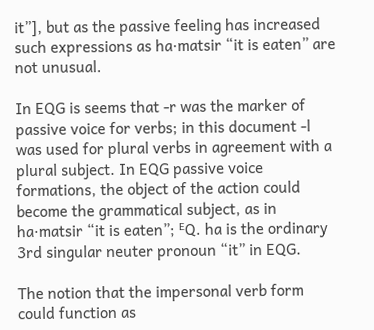it”], but as the passive feeling has increased such expressions as ha·matsir “it is eaten” are not unusual.

In EQG is seems that -r was the marker of passive voice for verbs; in this document -l was used for plural verbs in agreement with a plural subject. In EQG passive voice formations, the object of the action could become the grammatical subject, as in ha·matsir “it is eaten”; ᴱQ. ha is the ordinary 3rd singular neuter pronoun “it” in EQG.

The notion that the impersonal verb form could function as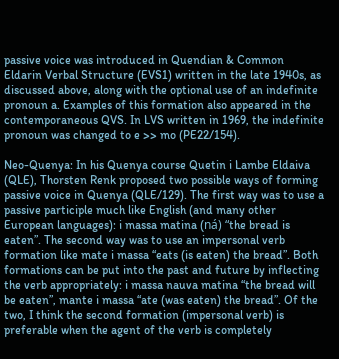passive voice was introduced in Quendian & Common Eldarin Verbal Structure (EVS1) written in the late 1940s, as discussed above, along with the optional use of an indefinite pronoun a. Examples of this formation also appeared in the contemporaneous QVS. In LVS written in 1969, the indefinite pronoun was changed to e >> mo (PE22/154).

Neo-Quenya: In his Quenya course Quetin i Lambe Eldaiva (QLE), Thorsten Renk proposed two possible ways of forming passive voice in Quenya (QLE/129). The first way was to use a passive participle much like English (and many other European languages): i massa matina (ná) “the bread is eaten”. The second way was to use an impersonal verb formation like mate i massa “eats (is eaten) the bread”. Both formations can be put into the past and future by inflecting the verb appropriately: i massa nauva matina “the bread will be eaten”, mante i massa “ate (was eaten) the bread”. Of the two, I think the second formation (impersonal verb) is preferable when the agent of the verb is completely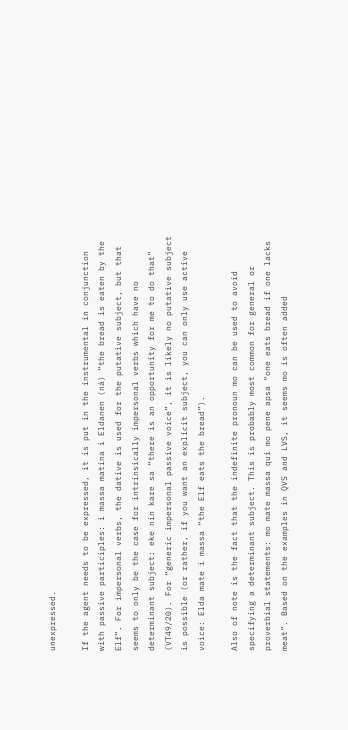unexpressed.

If the agent needs to be expressed, it is put in the instrumental in conjunction with passive participles: i massa matina i Eldanen (ná) “the bread is eaten by the Elf”. For impersonal verbs, the dative is used for the putative subject, but that seems to only be the case for intrinsically impersonal verbs which have no determinant subject: eke nin kare sa “there is an opportunity for me to do that” (VT49/20). For “generic impersonal passive voice”, it is likely no putative subject is possible (or rather, if you want an explicit subject, you can only use active voice: Elda mate i massa “the Elf eats the bread”).

Also of note is the fact that the indefinite pronoun mo can be used to avoid specifying a determinant subject. This is probably most common for general or proverbial statements: mo mate massa qui mo pene apsa “one eats bread if one lacks meat”. Based on the examples in QVS and LVS, it seems mo is often added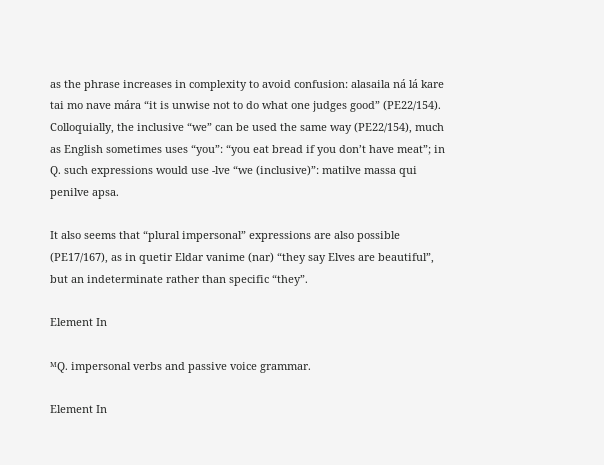as the phrase increases in complexity to avoid confusion: alasaila ná lá kare tai mo nave mára “it is unwise not to do what one judges good” (PE22/154). Colloquially, the inclusive “we” can be used the same way (PE22/154), much as English sometimes uses “you”: “you eat bread if you don’t have meat”; in Q. such expressions would use -lve “we (inclusive)”: matilve massa qui penilve apsa.

It also seems that “plural impersonal” expressions are also possible (PE17/167), as in quetir Eldar vanime (nar) “they say Elves are beautiful”, but an indeterminate rather than specific “they”.

Element In

ᴹQ. impersonal verbs and passive voice grammar.

Element In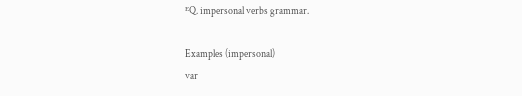ᴱQ. impersonal verbs grammar.

Examples (impersonal)
var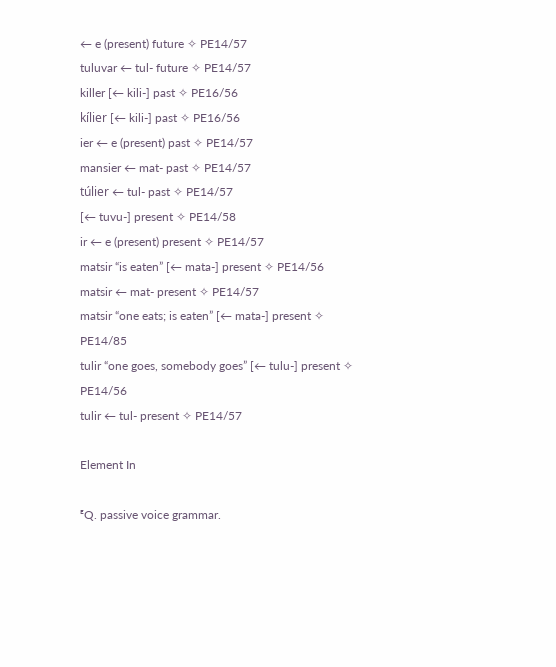← e (present) future ✧ PE14/57
tuluvar ← tul- future ✧ PE14/57
killer [← kili-] past ✧ PE16/56
kílier [← kili-] past ✧ PE16/56
ier ← e (present) past ✧ PE14/57
mansier ← mat- past ✧ PE14/57
túlier ← tul- past ✧ PE14/57
[← tuvu-] present ✧ PE14/58
ir ← e (present) present ✧ PE14/57
matsir “is eaten” [← mata-] present ✧ PE14/56
matsir ← mat- present ✧ PE14/57
matsir “one eats; is eaten” [← mata-] present ✧ PE14/85
tulir “one goes, somebody goes” [← tulu-] present ✧ PE14/56
tulir ← tul- present ✧ PE14/57

Element In

ᴱQ. passive voice grammar.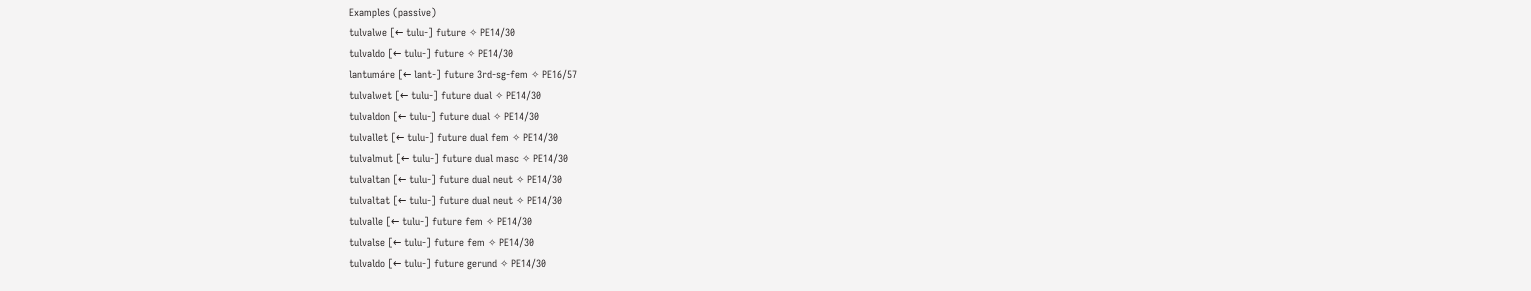Examples (passive)
tulvalwe [← tulu-] future ✧ PE14/30
tulvaldo [← tulu-] future ✧ PE14/30
lantumáre [← lant-] future 3rd-sg-fem ✧ PE16/57
tulvalwet [← tulu-] future dual ✧ PE14/30
tulvaldon [← tulu-] future dual ✧ PE14/30
tulvallet [← tulu-] future dual fem ✧ PE14/30
tulvalmut [← tulu-] future dual masc ✧ PE14/30
tulvaltan [← tulu-] future dual neut ✧ PE14/30
tulvaltat [← tulu-] future dual neut ✧ PE14/30
tulvalle [← tulu-] future fem ✧ PE14/30
tulvalse [← tulu-] future fem ✧ PE14/30
tulvaldo [← tulu-] future gerund ✧ PE14/30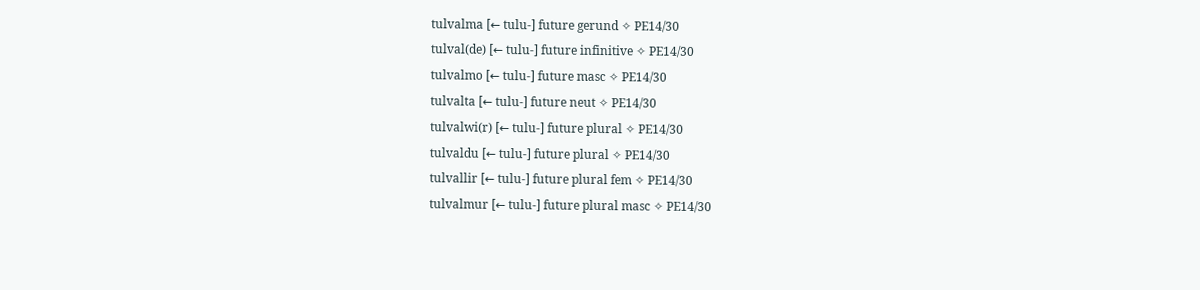tulvalma [← tulu-] future gerund ✧ PE14/30
tulval(de) [← tulu-] future infinitive ✧ PE14/30
tulvalmo [← tulu-] future masc ✧ PE14/30
tulvalta [← tulu-] future neut ✧ PE14/30
tulvalwi(r) [← tulu-] future plural ✧ PE14/30
tulvaldu [← tulu-] future plural ✧ PE14/30
tulvallir [← tulu-] future plural fem ✧ PE14/30
tulvalmur [← tulu-] future plural masc ✧ PE14/30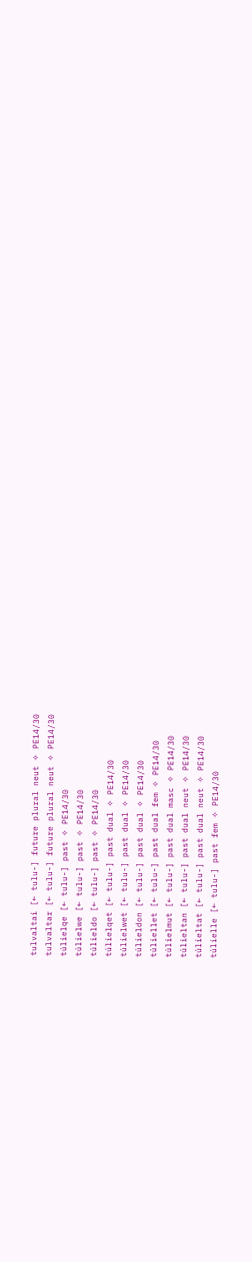tulvaltai [← tulu-] future plural neut ✧ PE14/30
tulvaltar [← tulu-] future plural neut ✧ PE14/30
túlielqe [← tulu-] past ✧ PE14/30
túlielwe [← tulu-] past ✧ PE14/30
túlieldo [← tulu-] past ✧ PE14/30
túlielqet [← tulu-] past dual ✧ PE14/30
túlielwet [← tulu-] past dual ✧ PE14/30
túlieldon [← tulu-] past dual ✧ PE14/30
túliellet [← tulu-] past dual fem ✧ PE14/30
túlielmut [← tulu-] past dual masc ✧ PE14/30
túlieltan [← tulu-] past dual neut ✧ PE14/30
túlieltat [← tulu-] past dual neut ✧ PE14/30
túlielle [← tulu-] past fem ✧ PE14/30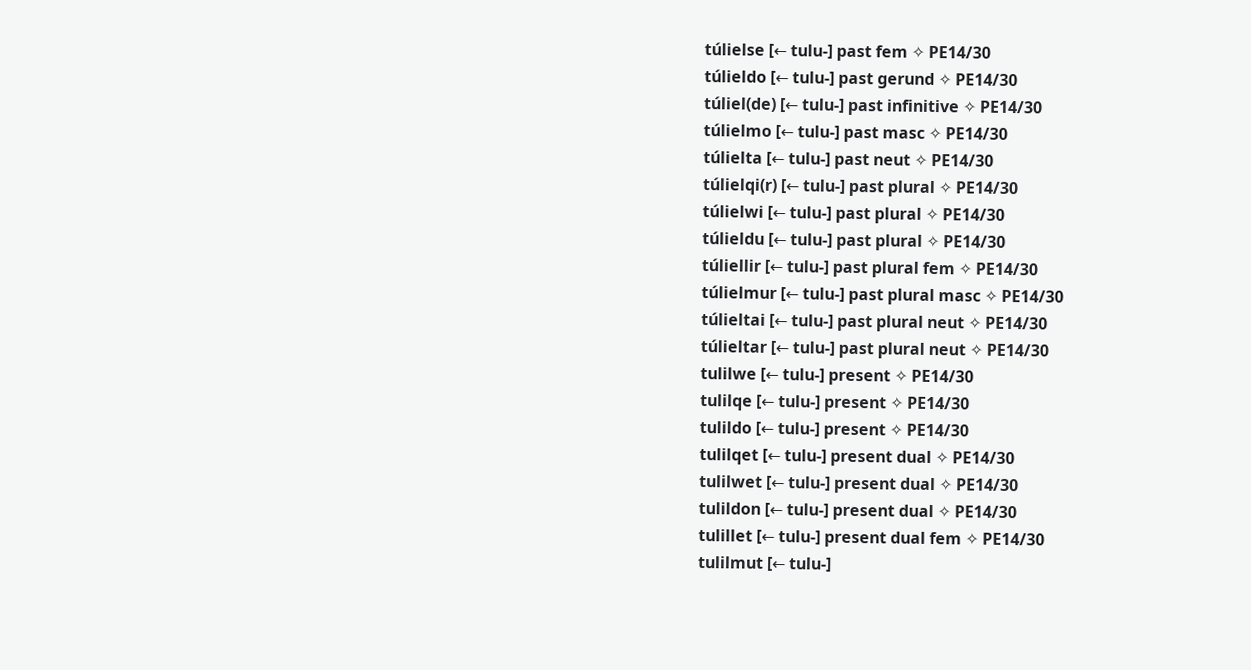túlielse [← tulu-] past fem ✧ PE14/30
túlieldo [← tulu-] past gerund ✧ PE14/30
túliel(de) [← tulu-] past infinitive ✧ PE14/30
túlielmo [← tulu-] past masc ✧ PE14/30
túlielta [← tulu-] past neut ✧ PE14/30
túlielqi(r) [← tulu-] past plural ✧ PE14/30
túlielwi [← tulu-] past plural ✧ PE14/30
túlieldu [← tulu-] past plural ✧ PE14/30
túliellir [← tulu-] past plural fem ✧ PE14/30
túlielmur [← tulu-] past plural masc ✧ PE14/30
túlieltai [← tulu-] past plural neut ✧ PE14/30
túlieltar [← tulu-] past plural neut ✧ PE14/30
tulilwe [← tulu-] present ✧ PE14/30
tulilqe [← tulu-] present ✧ PE14/30
tulildo [← tulu-] present ✧ PE14/30
tulilqet [← tulu-] present dual ✧ PE14/30
tulilwet [← tulu-] present dual ✧ PE14/30
tulildon [← tulu-] present dual ✧ PE14/30
tulillet [← tulu-] present dual fem ✧ PE14/30
tulilmut [← tulu-]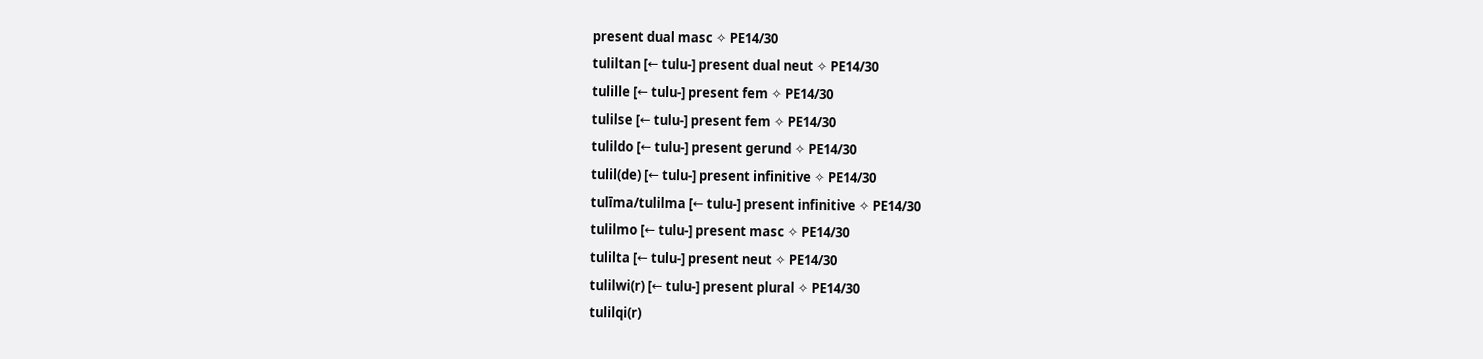present dual masc ✧ PE14/30
tuliltan [← tulu-] present dual neut ✧ PE14/30
tulille [← tulu-] present fem ✧ PE14/30
tulilse [← tulu-] present fem ✧ PE14/30
tulildo [← tulu-] present gerund ✧ PE14/30
tulil(de) [← tulu-] present infinitive ✧ PE14/30
tulīma/tulilma [← tulu-] present infinitive ✧ PE14/30
tulilmo [← tulu-] present masc ✧ PE14/30
tulilta [← tulu-] present neut ✧ PE14/30
tulilwi(r) [← tulu-] present plural ✧ PE14/30
tulilqi(r)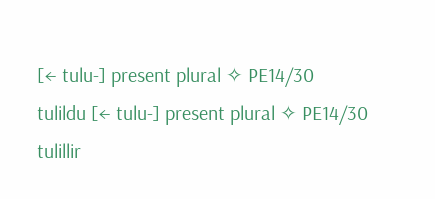[← tulu-] present plural ✧ PE14/30
tulildu [← tulu-] present plural ✧ PE14/30
tulillir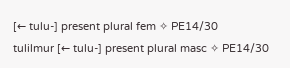[← tulu-] present plural fem ✧ PE14/30
tulilmur [← tulu-] present plural masc ✧ PE14/30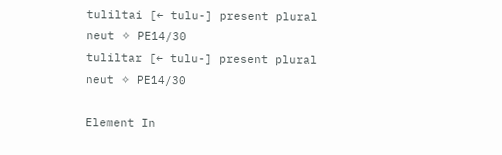tuliltai [← tulu-] present plural neut ✧ PE14/30
tuliltar [← tulu-] present plural neut ✧ PE14/30

Element In